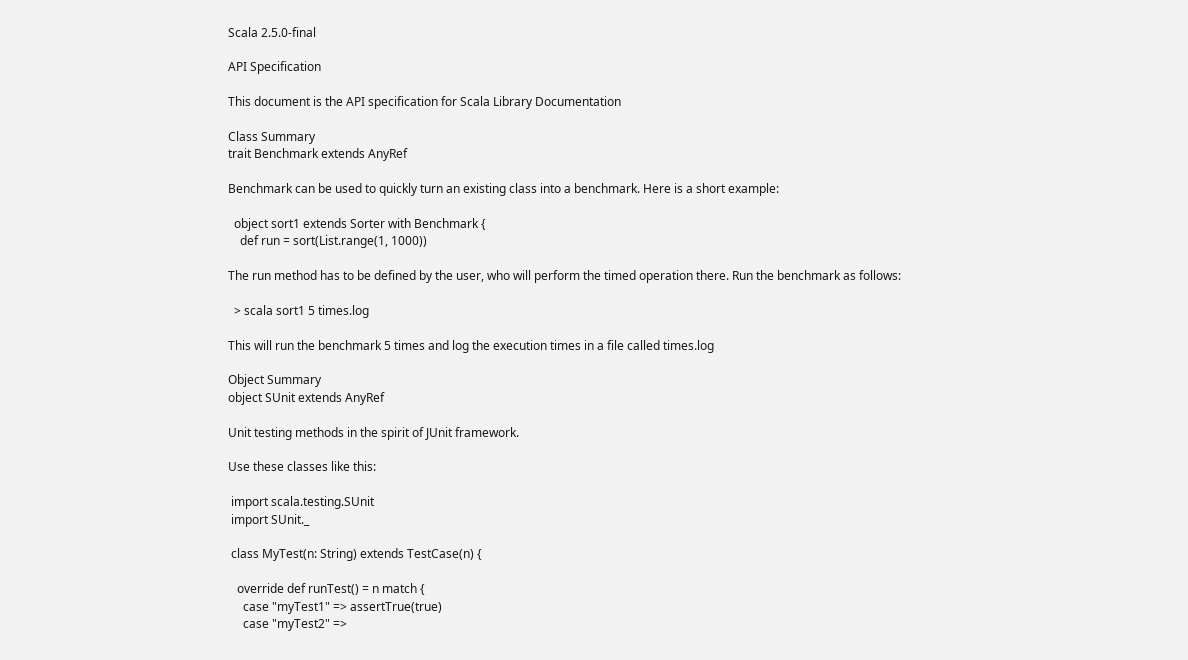Scala 2.5.0-final

API Specification

This document is the API specification for Scala Library Documentation

Class Summary
trait Benchmark extends AnyRef

Benchmark can be used to quickly turn an existing class into a benchmark. Here is a short example:

  object sort1 extends Sorter with Benchmark {
    def run = sort(List.range(1, 1000))

The run method has to be defined by the user, who will perform the timed operation there. Run the benchmark as follows:

  > scala sort1 5 times.log

This will run the benchmark 5 times and log the execution times in a file called times.log

Object Summary
object SUnit extends AnyRef

Unit testing methods in the spirit of JUnit framework.

Use these classes like this:

 import scala.testing.SUnit
 import SUnit._

 class MyTest(n: String) extends TestCase(n) {

   override def runTest() = n match {
     case "myTest1" => assertTrue(true)
     case "myTest2" =>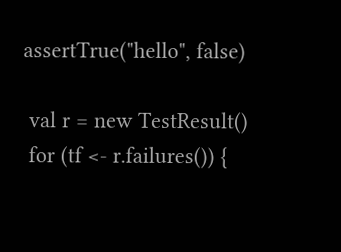assertTrue("hello", false)

 val r = new TestResult()
 for (tf <- r.failures()) {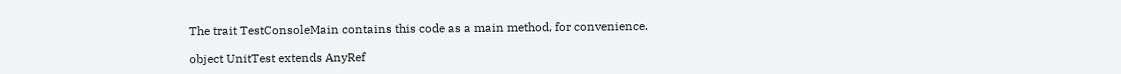The trait TestConsoleMain contains this code as a main method, for convenience.

object UnitTest extends AnyRef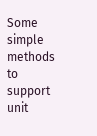Some simple methods to support unit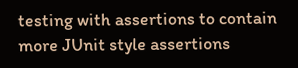testing with assertions to contain more JUnit style assertions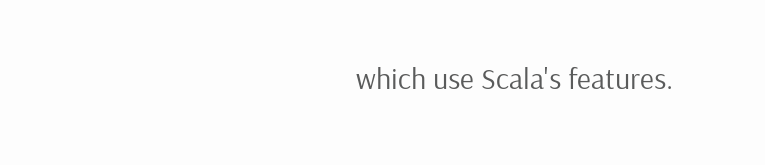which use Scala's features.